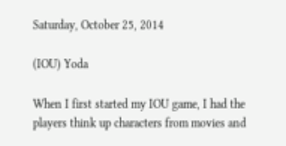Saturday, October 25, 2014

(IOU) Yoda

When I first started my IOU game, I had the players think up characters from movies and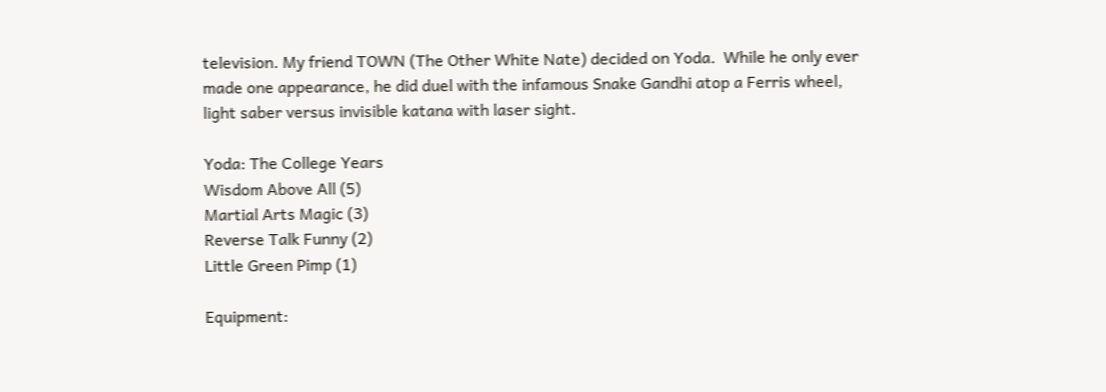television. My friend TOWN (The Other White Nate) decided on Yoda.  While he only ever made one appearance, he did duel with the infamous Snake Gandhi atop a Ferris wheel, light saber versus invisible katana with laser sight.

Yoda: The College Years
Wisdom Above All (5)
Martial Arts Magic (3)
Reverse Talk Funny (2)
Little Green Pimp (1)

Equipment: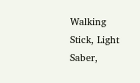Walking Stick, Light Saber,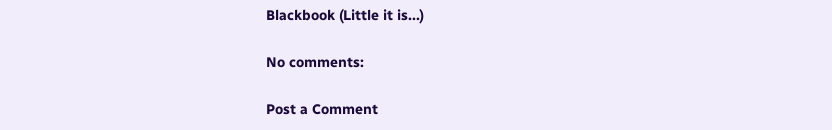Blackbook (Little it is...)

No comments:

Post a Comment